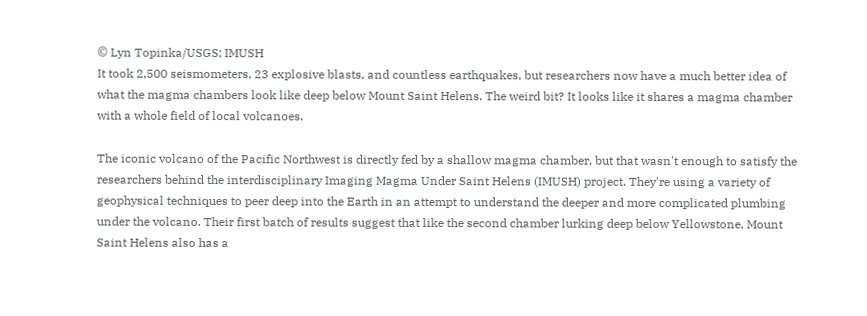© Lyn Topinka/USGS; IMUSH
It took 2,500 seismometers, 23 explosive blasts, and countless earthquakes, but researchers now have a much better idea of what the magma chambers look like deep below Mount Saint Helens. The weird bit? It looks like it shares a magma chamber with a whole field of local volcanoes.

The iconic volcano of the Pacific Northwest is directly fed by a shallow magma chamber, but that wasn't enough to satisfy the researchers behind the interdisciplinary Imaging Magma Under Saint Helens (IMUSH) project. They're using a variety of geophysical techniques to peer deep into the Earth in an attempt to understand the deeper and more complicated plumbing under the volcano. Their first batch of results suggest that like the second chamber lurking deep below Yellowstone, Mount Saint Helens also has a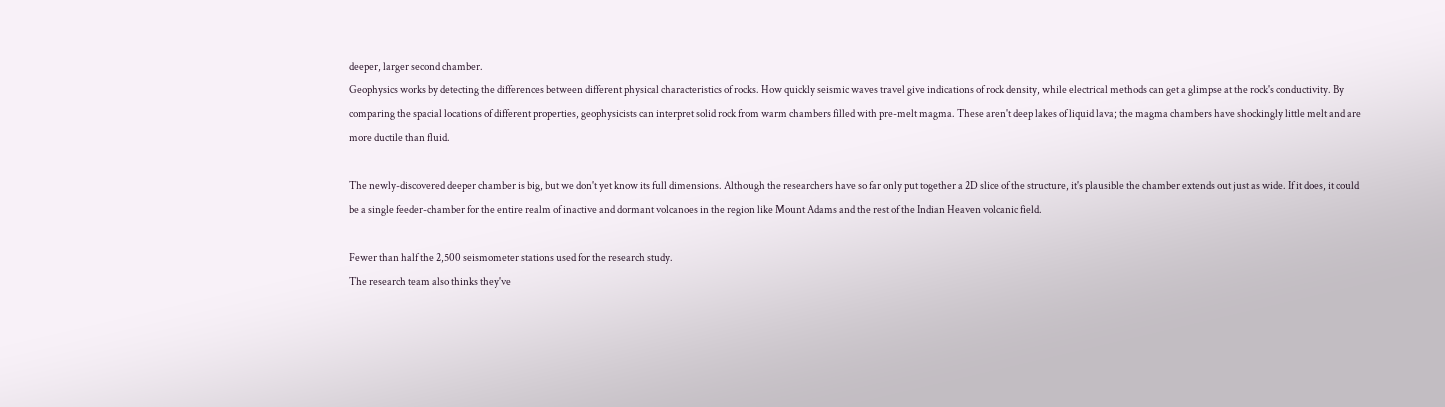deeper, larger second chamber.
Geophysics works by detecting the differences between different physical characteristics of rocks. How quickly seismic waves travel give indications of rock density, while electrical methods can get a glimpse at the rock's conductivity. By comparing the spacial locations of different properties, geophysicists can interpret solid rock from warm chambers filled with pre-melt magma. These aren't deep lakes of liquid lava; the magma chambers have shockingly little melt and are more ductile than fluid.

The newly-discovered deeper chamber is big, but we don't yet know its full dimensions. Although the researchers have so far only put together a 2D slice of the structure, it's plausible the chamber extends out just as wide. If it does, it could be a single feeder-chamber for the entire realm of inactive and dormant volcanoes in the region like Mount Adams and the rest of the Indian Heaven volcanic field.

Fewer than half the 2,500 seismometer stations used for the research study.
The research team also thinks they've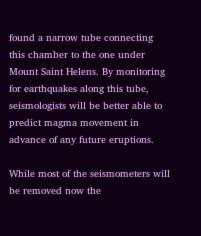found a narrow tube connecting this chamber to the one under Mount Saint Helens. By monitoring for earthquakes along this tube, seismologists will be better able to predict magma movement in advance of any future eruptions.

While most of the seismometers will be removed now the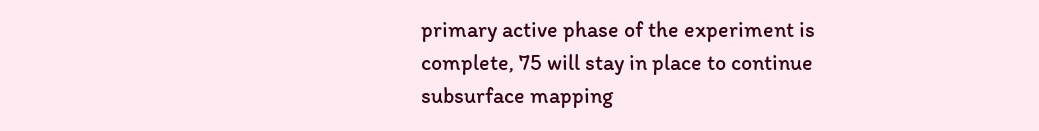primary active phase of the experiment is complete, 75 will stay in place to continue subsurface mapping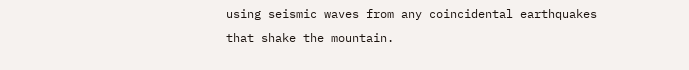using seismic waves from any coincidental earthquakes that shake the mountain.